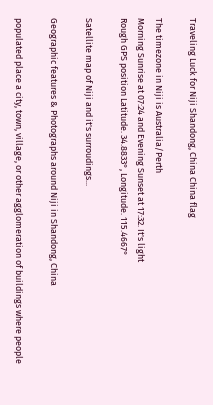Traveling Luck for Niji Shandong, China China flag

The timezone in Niji is Australia/Perth
Morning Sunrise at 07:24 and Evening Sunset at 17:32. It's light
Rough GPS position Latitude. 34.8833°, Longitude. 115.4667°

Satellite map of Niji and it's surroudings...

Geographic features & Photographs around Niji in Shandong, China

populated place a city, town, village, or other agglomeration of buildings where people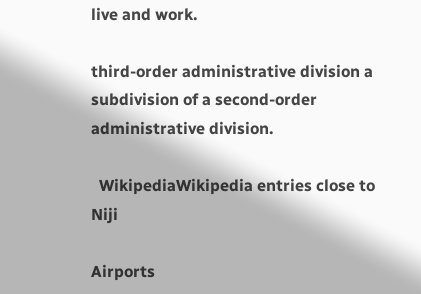live and work.

third-order administrative division a subdivision of a second-order administrative division.

  WikipediaWikipedia entries close to Niji

Airports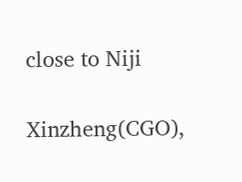close to Niji

Xinzheng(CGO),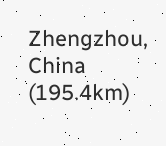Zhengzhou, China (195.4km)